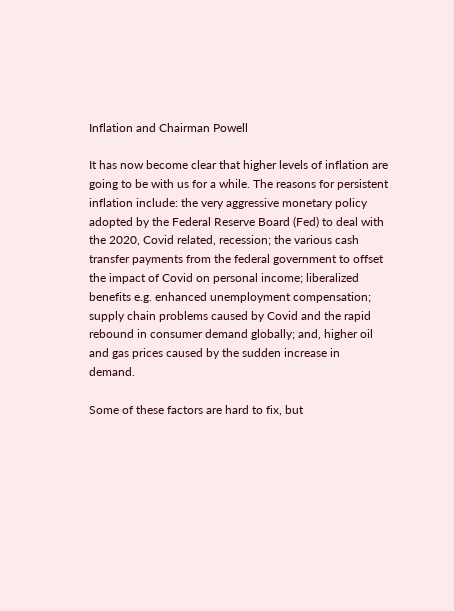Inflation and Chairman Powell

It has now become clear that higher levels of inflation are going to be with us for a while. The reasons for persistent inflation include: the very aggressive monetary policy adopted by the Federal Reserve Board (Fed) to deal with the 2020, Covid related, recession; the various cash transfer payments from the federal government to offset the impact of Covid on personal income; liberalized benefits e.g. enhanced unemployment compensation; supply chain problems caused by Covid and the rapid rebound in consumer demand globally; and, higher oil and gas prices caused by the sudden increase in demand.

Some of these factors are hard to fix, but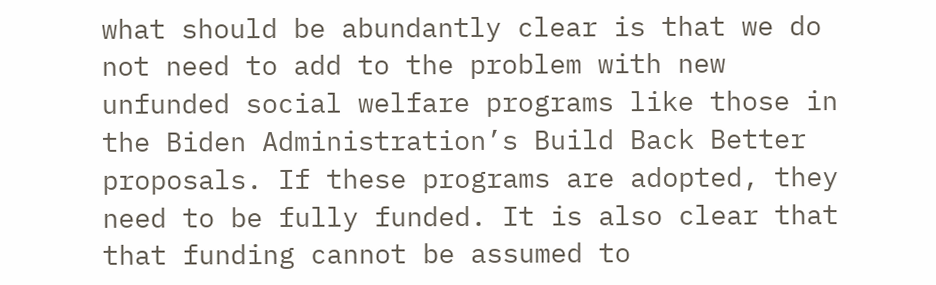what should be abundantly clear is that we do not need to add to the problem with new unfunded social welfare programs like those in the Biden Administration’s Build Back Better proposals. If these programs are adopted, they need to be fully funded. It is also clear that that funding cannot be assumed to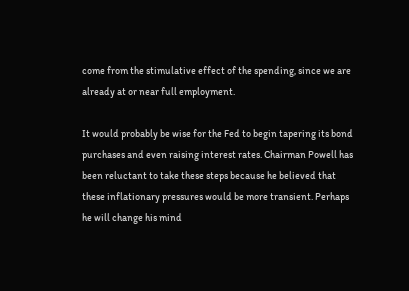come from the stimulative effect of the spending, since we are already at or near full employment.

It would probably be wise for the Fed to begin tapering its bond purchases and even raising interest rates. Chairman Powell has been reluctant to take these steps because he believed that these inflationary pressures would be more transient. Perhaps he will change his mind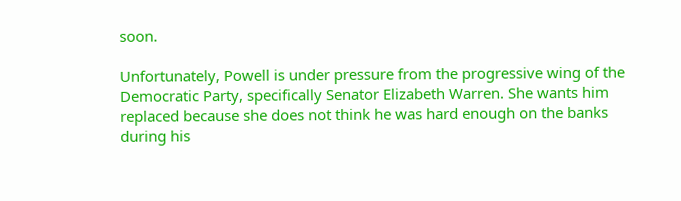soon.

Unfortunately, Powell is under pressure from the progressive wing of the Democratic Party, specifically Senator Elizabeth Warren. She wants him replaced because she does not think he was hard enough on the banks during his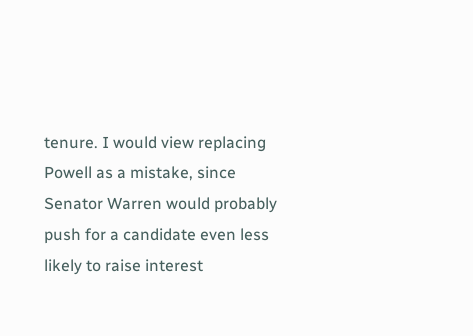tenure. I would view replacing Powell as a mistake, since Senator Warren would probably push for a candidate even less likely to raise interest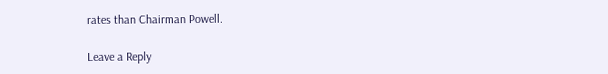rates than Chairman Powell.

Leave a Reply